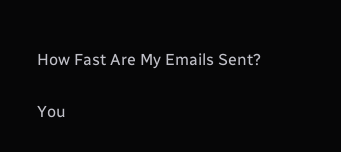How Fast Are My Emails Sent?

You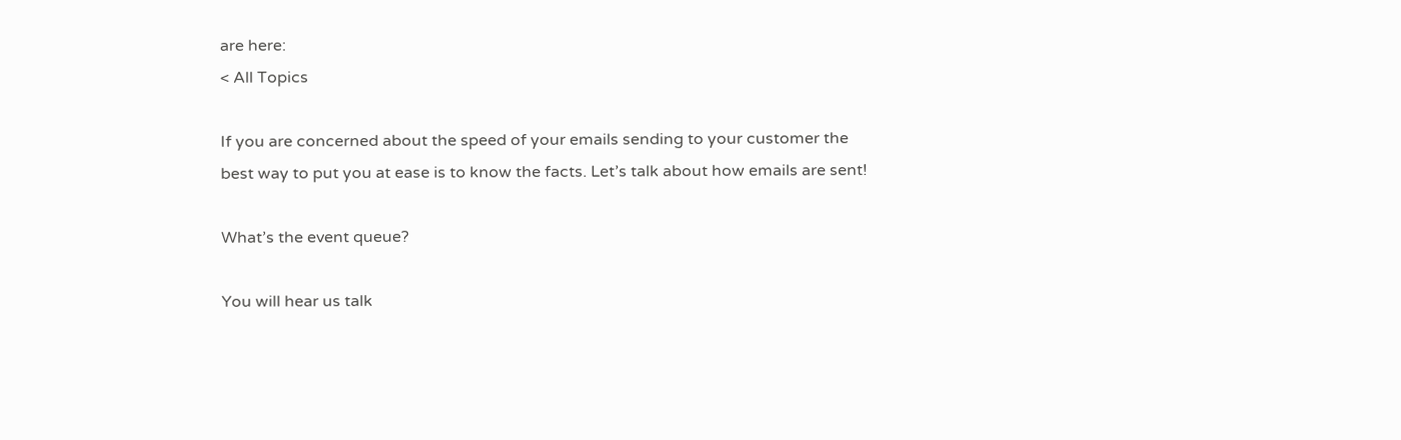are here:
< All Topics

If you are concerned about the speed of your emails sending to your customer the best way to put you at ease is to know the facts. Let’s talk about how emails are sent!

What’s the event queue?

You will hear us talk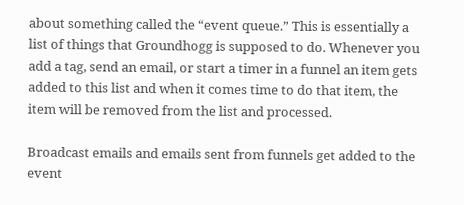about something called the “event queue.” This is essentially a list of things that Groundhogg is supposed to do. Whenever you add a tag, send an email, or start a timer in a funnel an item gets added to this list and when it comes time to do that item, the item will be removed from the list and processed.

Broadcast emails and emails sent from funnels get added to the event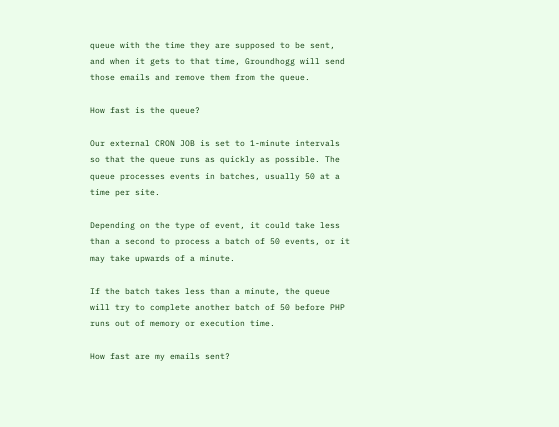queue with the time they are supposed to be sent, and when it gets to that time, Groundhogg will send those emails and remove them from the queue.

How fast is the queue?

Our external CRON JOB is set to 1-minute intervals so that the queue runs as quickly as possible. The queue processes events in batches, usually 50 at a time per site.

Depending on the type of event, it could take less than a second to process a batch of 50 events, or it may take upwards of a minute.

If the batch takes less than a minute, the queue will try to complete another batch of 50 before PHP runs out of memory or execution time.

How fast are my emails sent?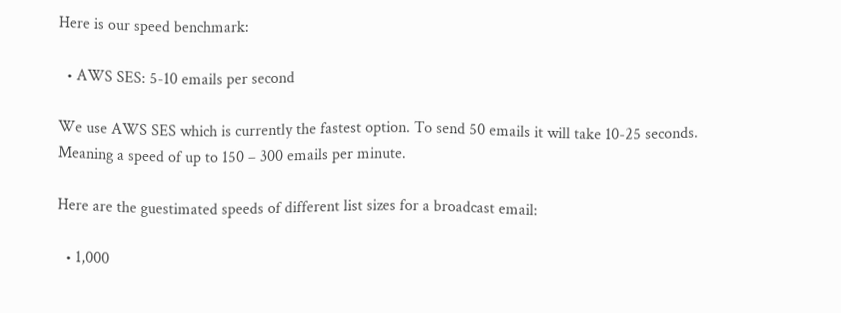Here is our speed benchmark:

  • AWS SES: 5-10 emails per second

We use AWS SES which is currently the fastest option. To send 50 emails it will take 10-25 seconds. Meaning a speed of up to 150 – 300 emails per minute.

Here are the guestimated speeds of different list sizes for a broadcast email:

  • 1,000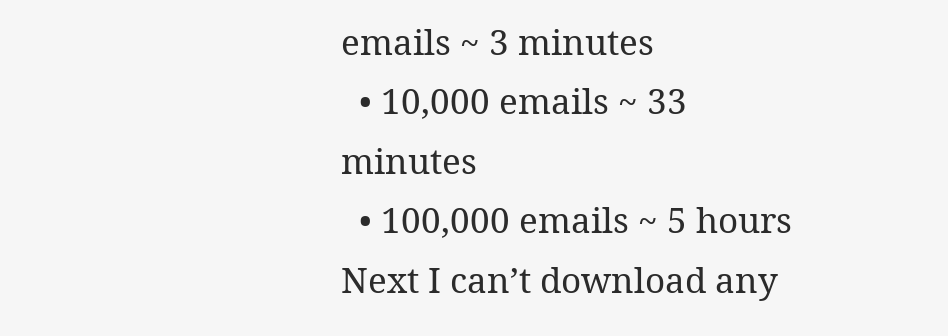emails ~ 3 minutes
  • 10,000 emails ~ 33 minutes
  • 100,000 emails ~ 5 hours
Next I can’t download any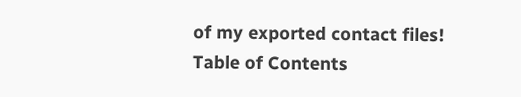of my exported contact files!
Table of Contents